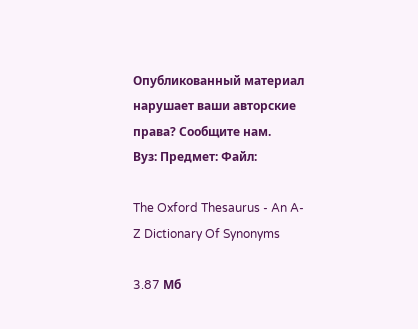Опубликованный материал нарушает ваши авторские права? Сообщите нам.
Вуз: Предмет: Файл:

The Oxford Thesaurus - An A-Z Dictionary Of Synonyms

3.87 Mб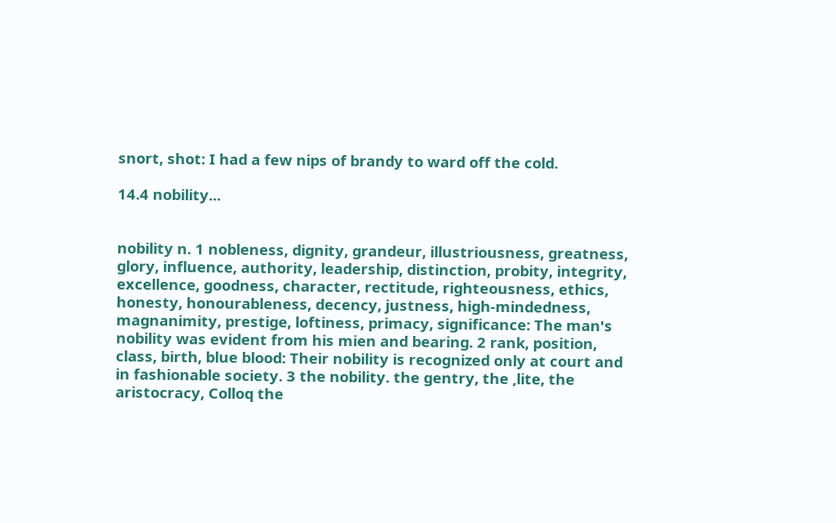snort, shot: I had a few nips of brandy to ward off the cold.

14.4 nobility...


nobility n. 1 nobleness, dignity, grandeur, illustriousness, greatness, glory, influence, authority, leadership, distinction, probity, integrity, excellence, goodness, character, rectitude, righteousness, ethics, honesty, honourableness, decency, justness, high-mindedness, magnanimity, prestige, loftiness, primacy, significance: The man's nobility was evident from his mien and bearing. 2 rank, position, class, birth, blue blood: Their nobility is recognized only at court and in fashionable society. 3 the nobility. the gentry, the ‚lite, the aristocracy, Colloq the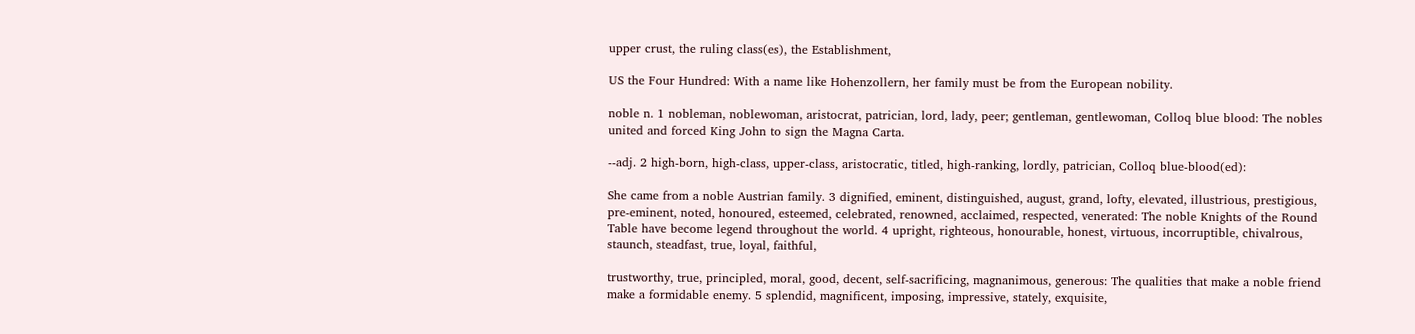upper crust, the ruling class(es), the Establishment,

US the Four Hundred: With a name like Hohenzollern, her family must be from the European nobility.

noble n. 1 nobleman, noblewoman, aristocrat, patrician, lord, lady, peer; gentleman, gentlewoman, Colloq blue blood: The nobles united and forced King John to sign the Magna Carta.

--adj. 2 high-born, high-class, upper-class, aristocratic, titled, high-ranking, lordly, patrician, Colloq blue-blood(ed):

She came from a noble Austrian family. 3 dignified, eminent, distinguished, august, grand, lofty, elevated, illustrious, prestigious, pre-eminent, noted, honoured, esteemed, celebrated, renowned, acclaimed, respected, venerated: The noble Knights of the Round Table have become legend throughout the world. 4 upright, righteous, honourable, honest, virtuous, incorruptible, chivalrous, staunch, steadfast, true, loyal, faithful,

trustworthy, true, principled, moral, good, decent, self-sacrificing, magnanimous, generous: The qualities that make a noble friend make a formidable enemy. 5 splendid, magnificent, imposing, impressive, stately, exquisite,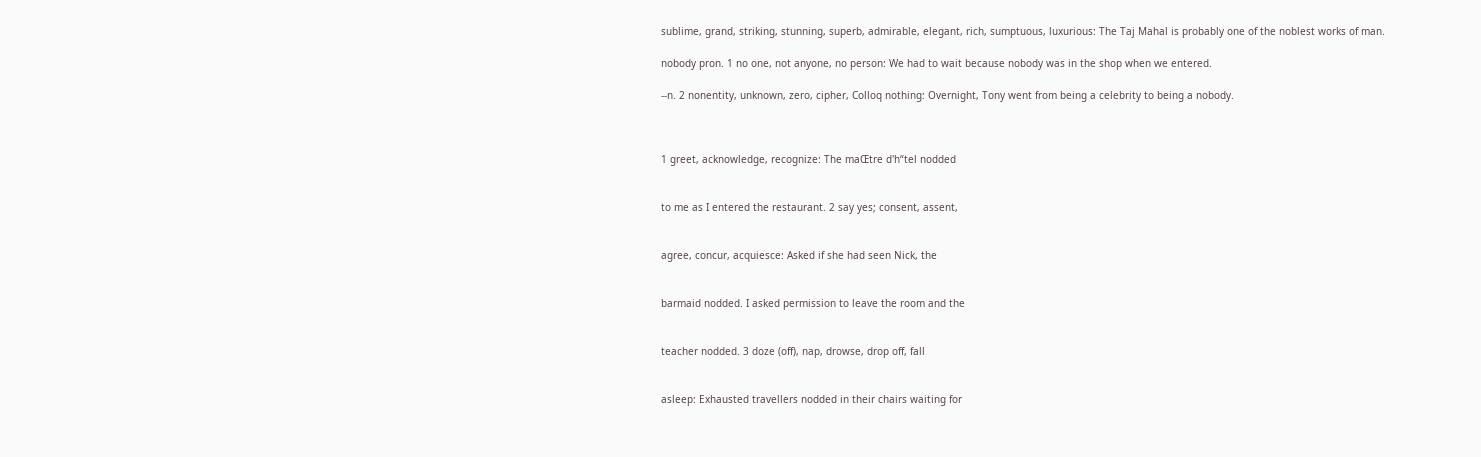sublime, grand, striking, stunning, superb, admirable, elegant, rich, sumptuous, luxurious: The Taj Mahal is probably one of the noblest works of man.

nobody pron. 1 no one, not anyone, no person: We had to wait because nobody was in the shop when we entered.

--n. 2 nonentity, unknown, zero, cipher, Colloq nothing: Overnight, Tony went from being a celebrity to being a nobody.



1 greet, acknowledge, recognize: The maŒtre d'h“tel nodded


to me as I entered the restaurant. 2 say yes; consent, assent,


agree, concur, acquiesce: Asked if she had seen Nick, the


barmaid nodded. I asked permission to leave the room and the


teacher nodded. 3 doze (off), nap, drowse, drop off, fall


asleep: Exhausted travellers nodded in their chairs waiting for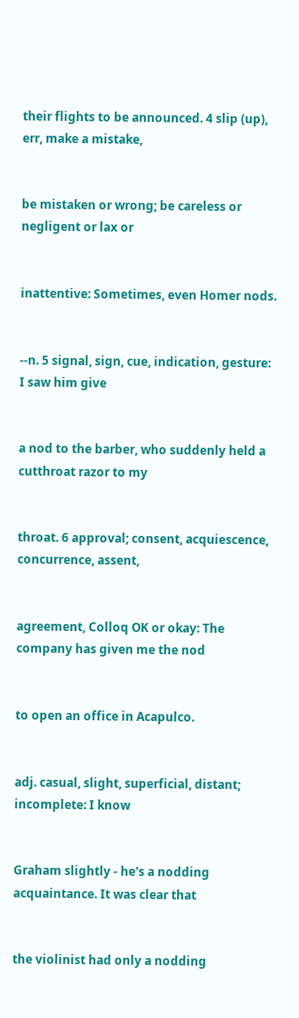their flights to be announced. 4 slip (up), err, make a mistake,


be mistaken or wrong; be careless or negligent or lax or


inattentive: Sometimes, even Homer nods.


--n. 5 signal, sign, cue, indication, gesture: I saw him give


a nod to the barber, who suddenly held a cutthroat razor to my


throat. 6 approval; consent, acquiescence, concurrence, assent,


agreement, Colloq OK or okay: The company has given me the nod


to open an office in Acapulco.


adj. casual, slight, superficial, distant; incomplete: I know


Graham slightly - he's a nodding acquaintance. It was clear that


the violinist had only a nodding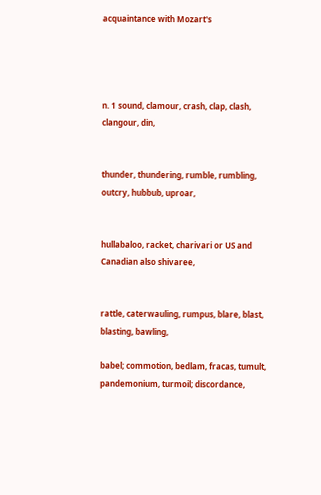acquaintance with Mozart's




n. 1 sound, clamour, crash, clap, clash, clangour, din,


thunder, thundering, rumble, rumbling, outcry, hubbub, uproar,


hullabaloo, racket, charivari or US and Canadian also shivaree,


rattle, caterwauling, rumpus, blare, blast, blasting, bawling,

babel; commotion, bedlam, fracas, tumult, pandemonium, turmoil; discordance,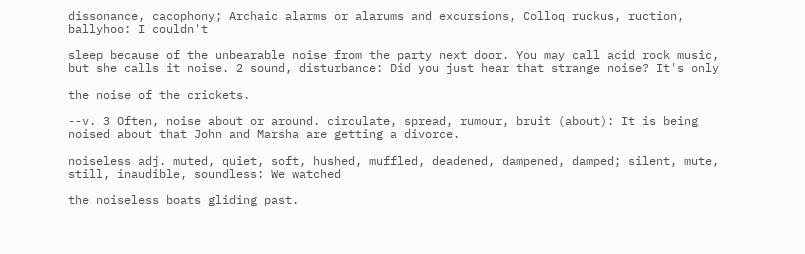dissonance, cacophony; Archaic alarms or alarums and excursions, Colloq ruckus, ruction, ballyhoo: I couldn't

sleep because of the unbearable noise from the party next door. You may call acid rock music, but she calls it noise. 2 sound, disturbance: Did you just hear that strange noise? It's only

the noise of the crickets.

--v. 3 Often, noise about or around. circulate, spread, rumour, bruit (about): It is being noised about that John and Marsha are getting a divorce.

noiseless adj. muted, quiet, soft, hushed, muffled, deadened, dampened, damped; silent, mute, still, inaudible, soundless: We watched

the noiseless boats gliding past.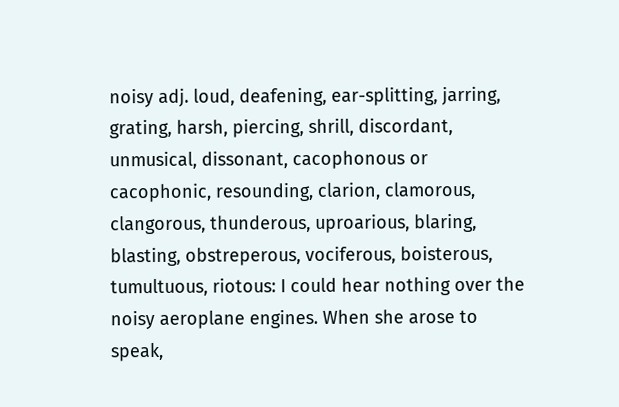noisy adj. loud, deafening, ear-splitting, jarring, grating, harsh, piercing, shrill, discordant, unmusical, dissonant, cacophonous or cacophonic, resounding, clarion, clamorous, clangorous, thunderous, uproarious, blaring, blasting, obstreperous, vociferous, boisterous, tumultuous, riotous: I could hear nothing over the noisy aeroplane engines. When she arose to speak,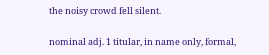the noisy crowd fell silent.

nominal adj. 1 titular, in name only, formal,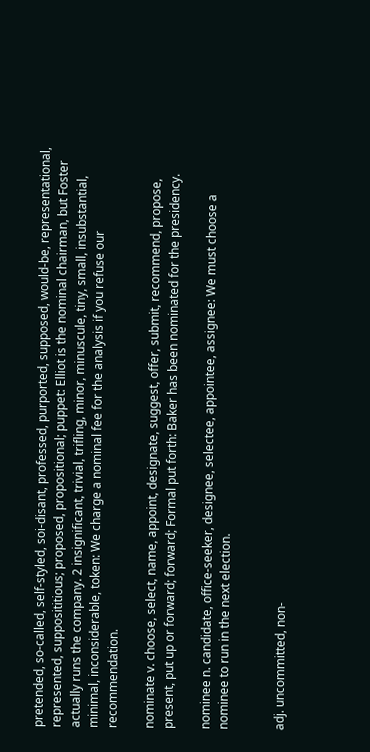pretended, so-called, self-styled, soi-disant, professed, purported, supposed, would-be, representational, represented, supposititious; proposed, propositional; puppet: Elliot is the nominal chairman, but Foster actually runs the company. 2 insignificant, trivial, trifling, minor, minuscule, tiny, small, insubstantial, minimal, inconsiderable, token: We charge a nominal fee for the analysis if you refuse our recommendation.

nominate v. choose, select, name, appoint, designate, suggest, offer, submit, recommend, propose, present, put up or forward; forward; Formal put forth: Baker has been nominated for the presidency.

nominee n. candidate, office-seeker, designee, selectee, appointee, assignee: We must choose a nominee to run in the next election.


adj. uncommitted, non-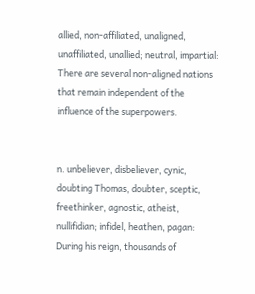allied, non-affiliated, unaligned, unaffiliated, unallied; neutral, impartial: There are several non-aligned nations that remain independent of the influence of the superpowers.


n. unbeliever, disbeliever, cynic, doubting Thomas, doubter, sceptic, freethinker, agnostic, atheist, nullifidian; infidel, heathen, pagan: During his reign, thousands of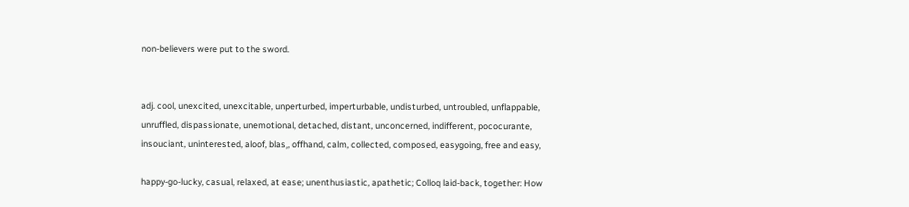non-believers were put to the sword.


adj. cool, unexcited, unexcitable, unperturbed, imperturbable, undisturbed, untroubled, unflappable, unruffled, dispassionate, unemotional, detached, distant, unconcerned, indifferent, pococurante, insouciant, uninterested, aloof, blas‚, offhand, calm, collected, composed, easygoing, free and easy,

happy-go-lucky, casual, relaxed, at ease; unenthusiastic, apathetic; Colloq laid-back, together: How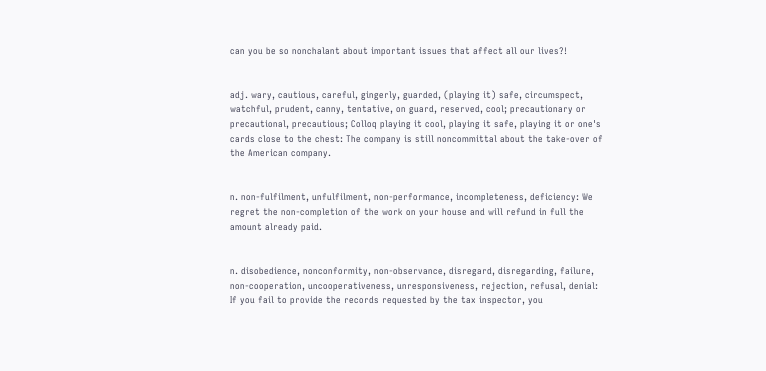can you be so nonchalant about important issues that affect all our lives?!


adj. wary, cautious, careful, gingerly, guarded, (playing it) safe, circumspect, watchful, prudent, canny, tentative, on guard, reserved, cool; precautionary or precautional, precautious; Colloq playing it cool, playing it safe, playing it or one's cards close to the chest: The company is still noncommittal about the take-over of the American company.


n. non-fulfilment, unfulfilment, non-performance, incompleteness, deficiency: We regret the non-completion of the work on your house and will refund in full the amount already paid.


n. disobedience, nonconformity, non-observance, disregard, disregarding, failure, non-cooperation, uncooperativeness, unresponsiveness, rejection, refusal, denial: If you fail to provide the records requested by the tax inspector, you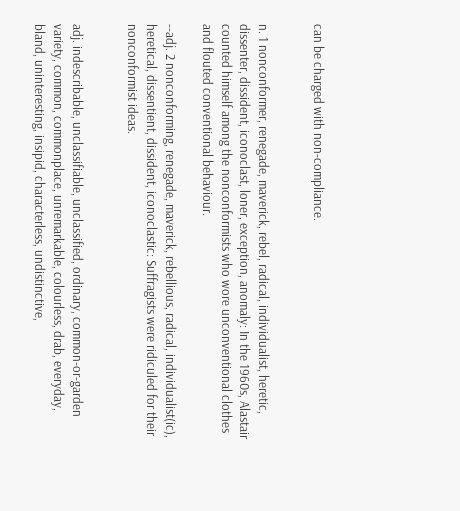can be charged with non-compliance.


n. 1 nonconformer, renegade, maverick, rebel, radical, individualist, heretic, dissenter, dissident, iconoclast, loner, exception, anomaly: In the 1960s, Alastair counted himself among the nonconformists who wore unconventional clothes and flouted conventional behaviour.

--adj. 2 nonconforming, renegade, maverick, rebellious, radical, individualist(ic), heretical, dissentient, dissident, iconoclastic: Suffragists were ridiculed for their nonconformist ideas.


adj. indescribable, unclassifiable, unclassified, ordinary, common-or-garden variety, common, commonplace, unremarkable, colourless, drab, everyday, bland, uninteresting, insipid, characterless, undistinctive,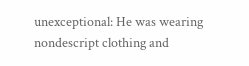unexceptional: He was wearing nondescript clothing and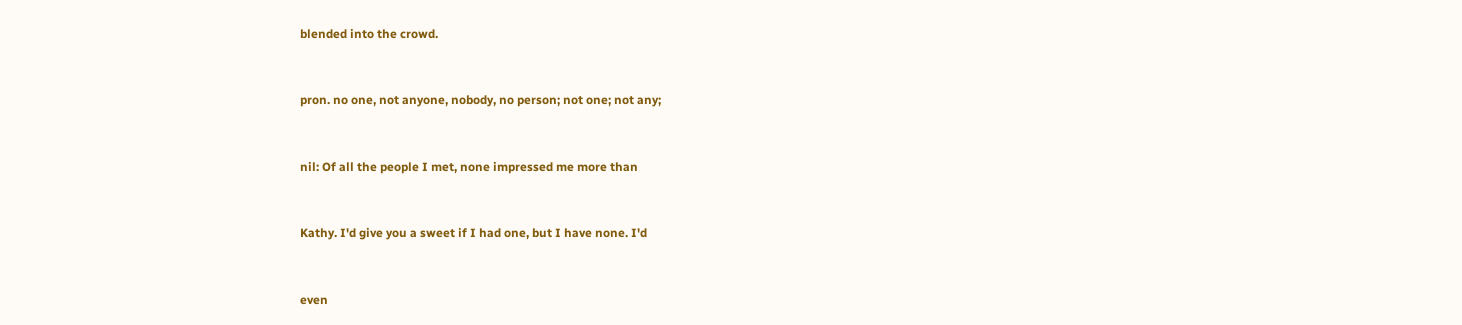blended into the crowd.


pron. no one, not anyone, nobody, no person; not one; not any;


nil: Of all the people I met, none impressed me more than


Kathy. I'd give you a sweet if I had one, but I have none. I'd


even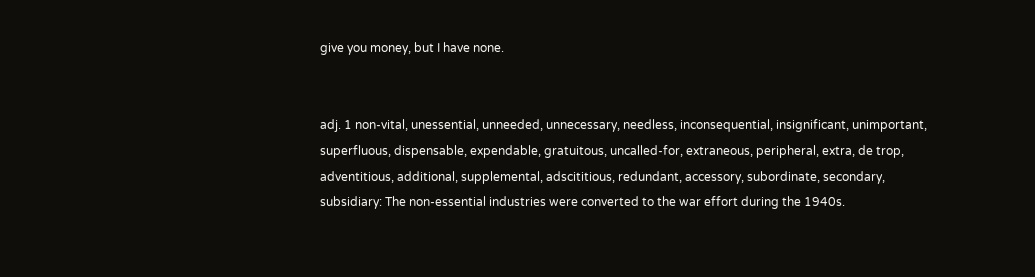give you money, but I have none.


adj. 1 non-vital, unessential, unneeded, unnecessary, needless, inconsequential, insignificant, unimportant, superfluous, dispensable, expendable, gratuitous, uncalled-for, extraneous, peripheral, extra, de trop, adventitious, additional, supplemental, adscititious, redundant, accessory, subordinate, secondary, subsidiary: The non-essential industries were converted to the war effort during the 1940s.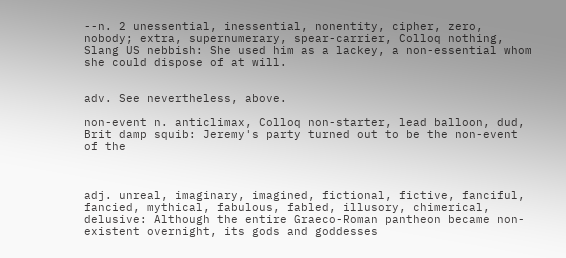--n. 2 unessential, inessential, nonentity, cipher, zero, nobody; extra, supernumerary, spear-carrier, Colloq nothing, Slang US nebbish: She used him as a lackey, a non-essential whom she could dispose of at will.


adv. See nevertheless, above.

non-event n. anticlimax, Colloq non-starter, lead balloon, dud, Brit damp squib: Jeremy's party turned out to be the non-event of the



adj. unreal, imaginary, imagined, fictional, fictive, fanciful, fancied, mythical, fabulous, fabled, illusory, chimerical, delusive: Although the entire Graeco-Roman pantheon became non-existent overnight, its gods and goddesses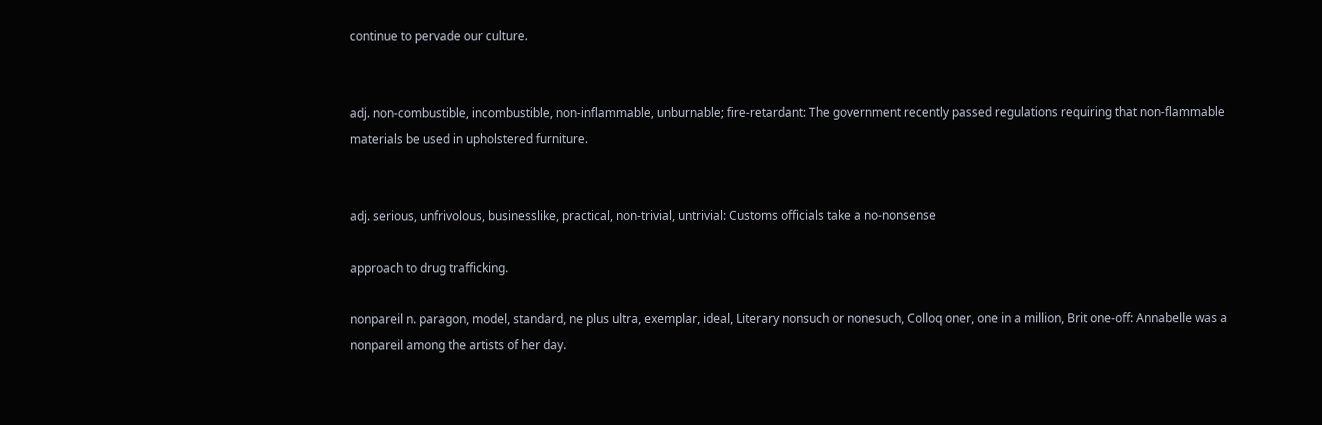continue to pervade our culture.


adj. non-combustible, incombustible, non-inflammable, unburnable; fire-retardant: The government recently passed regulations requiring that non-flammable materials be used in upholstered furniture.


adj. serious, unfrivolous, businesslike, practical, non-trivial, untrivial: Customs officials take a no-nonsense

approach to drug trafficking.

nonpareil n. paragon, model, standard, ne plus ultra, exemplar, ideal, Literary nonsuch or nonesuch, Colloq oner, one in a million, Brit one-off: Annabelle was a nonpareil among the artists of her day.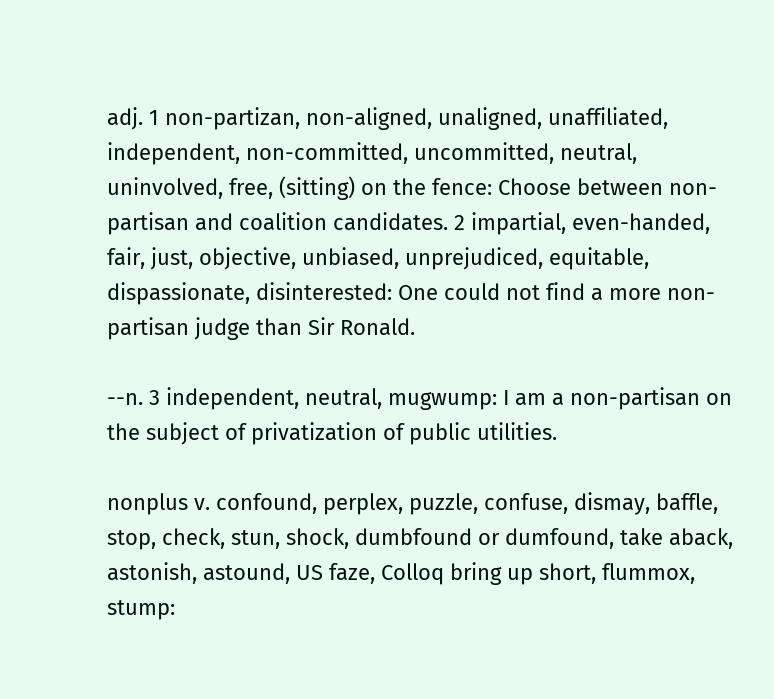adj. 1 non-partizan, non-aligned, unaligned, unaffiliated, independent, non-committed, uncommitted, neutral, uninvolved, free, (sitting) on the fence: Choose between non-partisan and coalition candidates. 2 impartial, even-handed, fair, just, objective, unbiased, unprejudiced, equitable, dispassionate, disinterested: One could not find a more non-partisan judge than Sir Ronald.

--n. 3 independent, neutral, mugwump: I am a non-partisan on the subject of privatization of public utilities.

nonplus v. confound, perplex, puzzle, confuse, dismay, baffle, stop, check, stun, shock, dumbfound or dumfound, take aback, astonish, astound, US faze, Colloq bring up short, flummox, stump: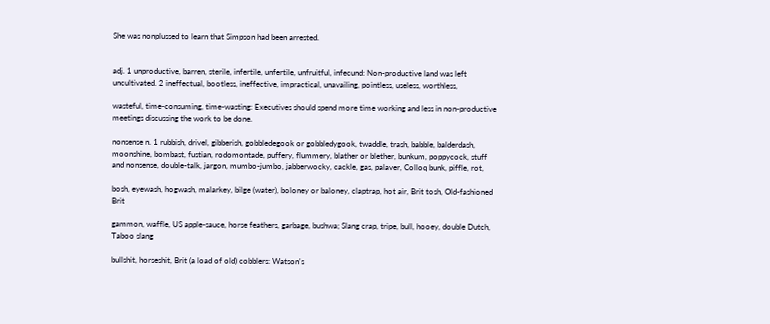She was nonplussed to learn that Simpson had been arrested.


adj. 1 unproductive, barren, sterile, infertile, unfertile, unfruitful, infecund: Non-productive land was left uncultivated. 2 ineffectual, bootless, ineffective, impractical, unavailing, pointless, useless, worthless,

wasteful, time-consuming, time-wasting: Executives should spend more time working and less in non-productive meetings discussing the work to be done.

nonsense n. 1 rubbish, drivel, gibberish, gobbledegook or gobbledygook, twaddle, trash, babble, balderdash, moonshine, bombast, fustian, rodomontade, puffery, flummery, blather or blether, bunkum, poppycock, stuff and nonsense, double-talk, jargon, mumbo-jumbo, jabberwocky, cackle, gas, palaver, Colloq bunk, piffle, rot,

bosh, eyewash, hogwash, malarkey, bilge (water), boloney or baloney, claptrap, hot air, Brit tosh, Old-fashioned Brit

gammon, waffle, US apple-sauce, horse feathers, garbage, bushwa; Slang crap, tripe, bull, hooey, double Dutch, Taboo slang

bullshit, horseshit, Brit (a load of old) cobblers: Watson's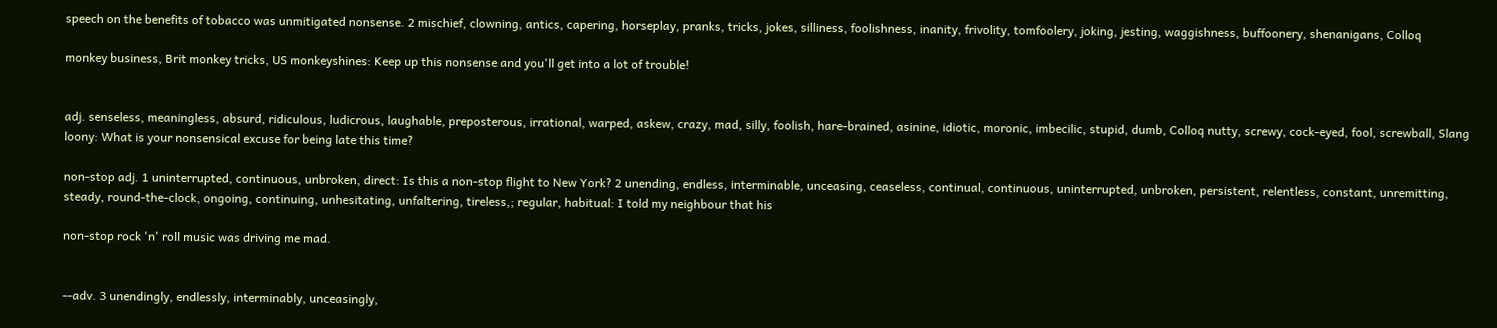speech on the benefits of tobacco was unmitigated nonsense. 2 mischief, clowning, antics, capering, horseplay, pranks, tricks, jokes, silliness, foolishness, inanity, frivolity, tomfoolery, joking, jesting, waggishness, buffoonery, shenanigans, Colloq

monkey business, Brit monkey tricks, US monkeyshines: Keep up this nonsense and you'll get into a lot of trouble!


adj. senseless, meaningless, absurd, ridiculous, ludicrous, laughable, preposterous, irrational, warped, askew, crazy, mad, silly, foolish, hare-brained, asinine, idiotic, moronic, imbecilic, stupid, dumb, Colloq nutty, screwy, cock-eyed, fool, screwball, Slang loony: What is your nonsensical excuse for being late this time?

non-stop adj. 1 uninterrupted, continuous, unbroken, direct: Is this a non-stop flight to New York? 2 unending, endless, interminable, unceasing, ceaseless, continual, continuous, uninterrupted, unbroken, persistent, relentless, constant, unremitting, steady, round-the-clock, ongoing, continuing, unhesitating, unfaltering, tireless,; regular, habitual: I told my neighbour that his

non-stop rock 'n' roll music was driving me mad.


--adv. 3 unendingly, endlessly, interminably, unceasingly,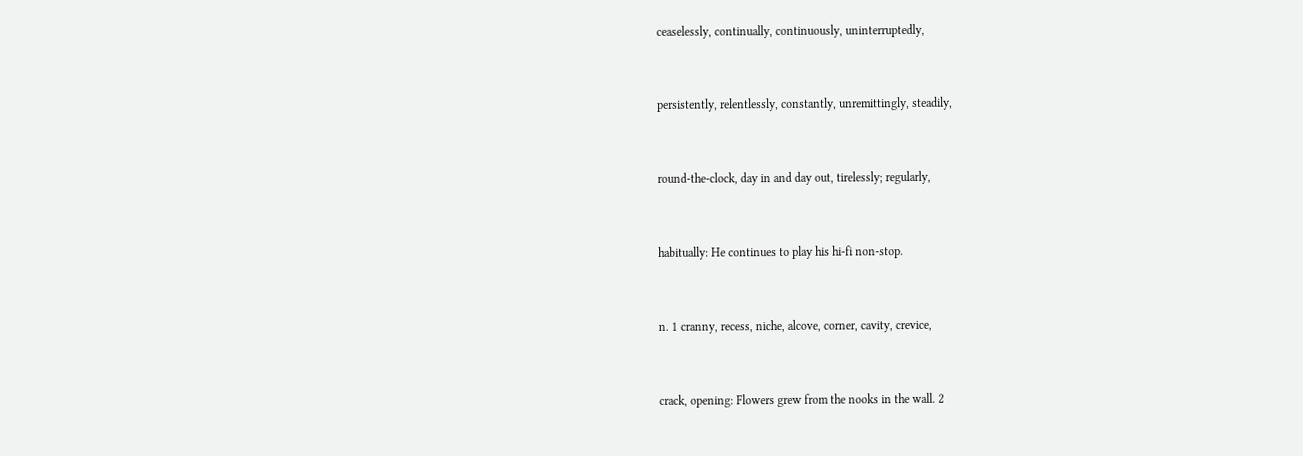ceaselessly, continually, continuously, uninterruptedly,


persistently, relentlessly, constantly, unremittingly, steadily,


round-the-clock, day in and day out, tirelessly; regularly,


habitually: He continues to play his hi-fi non-stop.


n. 1 cranny, recess, niche, alcove, corner, cavity, crevice,


crack, opening: Flowers grew from the nooks in the wall. 2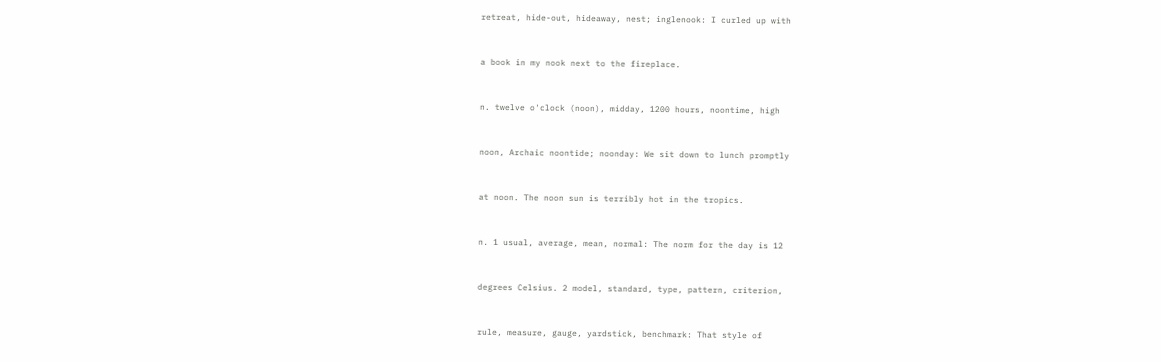retreat, hide-out, hideaway, nest; inglenook: I curled up with


a book in my nook next to the fireplace.


n. twelve o'clock (noon), midday, 1200 hours, noontime, high


noon, Archaic noontide; noonday: We sit down to lunch promptly


at noon. The noon sun is terribly hot in the tropics.


n. 1 usual, average, mean, normal: The norm for the day is 12


degrees Celsius. 2 model, standard, type, pattern, criterion,


rule, measure, gauge, yardstick, benchmark: That style of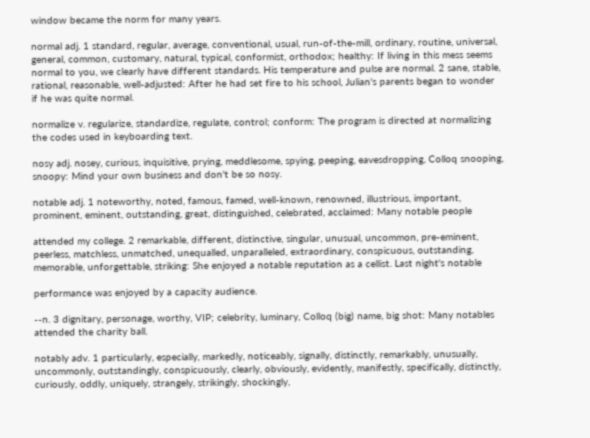window became the norm for many years.

normal adj. 1 standard, regular, average, conventional, usual, run-of-the-mill, ordinary, routine, universal, general, common, customary, natural, typical, conformist, orthodox; healthy: If living in this mess seems normal to you, we clearly have different standards. His temperature and pulse are normal. 2 sane, stable, rational, reasonable, well-adjusted: After he had set fire to his school, Julian's parents began to wonder if he was quite normal.

normalize v. regularize, standardize, regulate, control; conform: The program is directed at normalizing the codes used in keyboarding text.

nosy adj. nosey, curious, inquisitive, prying, meddlesome, spying, peeping, eavesdropping, Colloq snooping, snoopy: Mind your own business and don't be so nosy.

notable adj. 1 noteworthy, noted, famous, famed, well-known, renowned, illustrious, important, prominent, eminent, outstanding, great, distinguished, celebrated, acclaimed: Many notable people

attended my college. 2 remarkable, different, distinctive, singular, unusual, uncommon, pre-eminent, peerless, matchless, unmatched, unequalled, unparalleled, extraordinary, conspicuous, outstanding, memorable, unforgettable, striking: She enjoyed a notable reputation as a cellist. Last night's notable

performance was enjoyed by a capacity audience.

--n. 3 dignitary, personage, worthy, VIP; celebrity, luminary, Colloq (big) name, big shot: Many notables attended the charity ball.

notably adv. 1 particularly, especially, markedly, noticeably, signally, distinctly, remarkably, unusually, uncommonly, outstandingly, conspicuously, clearly, obviously, evidently, manifestly, specifically, distinctly, curiously, oddly, uniquely, strangely, strikingly, shockingly,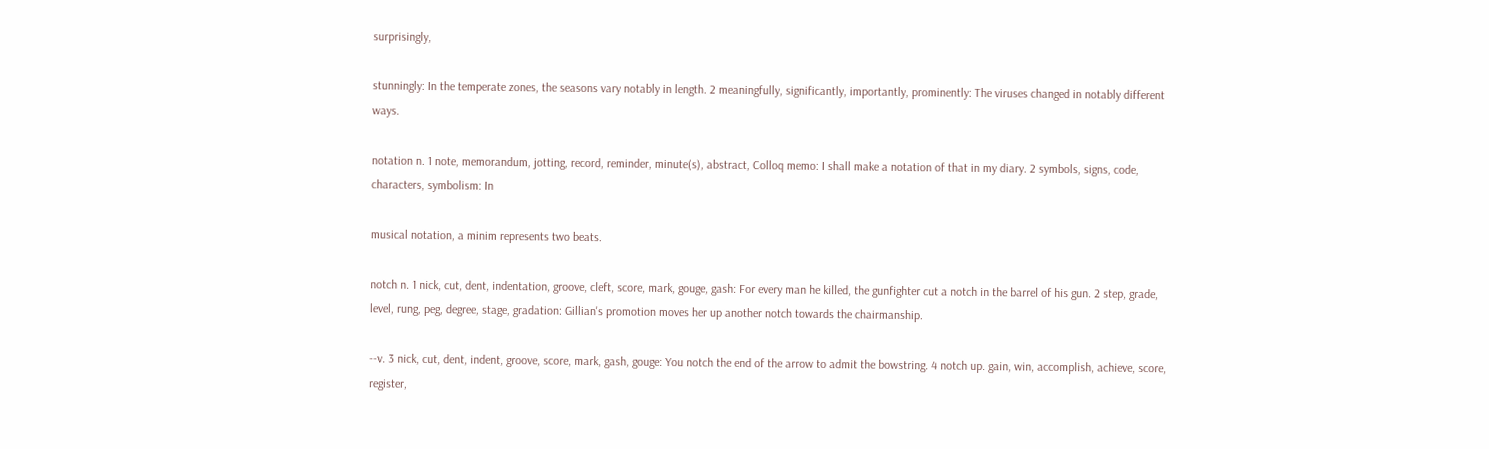surprisingly,

stunningly: In the temperate zones, the seasons vary notably in length. 2 meaningfully, significantly, importantly, prominently: The viruses changed in notably different ways.

notation n. 1 note, memorandum, jotting, record, reminder, minute(s), abstract, Colloq memo: I shall make a notation of that in my diary. 2 symbols, signs, code, characters, symbolism: In

musical notation, a minim represents two beats.

notch n. 1 nick, cut, dent, indentation, groove, cleft, score, mark, gouge, gash: For every man he killed, the gunfighter cut a notch in the barrel of his gun. 2 step, grade, level, rung, peg, degree, stage, gradation: Gillian's promotion moves her up another notch towards the chairmanship.

--v. 3 nick, cut, dent, indent, groove, score, mark, gash, gouge: You notch the end of the arrow to admit the bowstring. 4 notch up. gain, win, accomplish, achieve, score, register,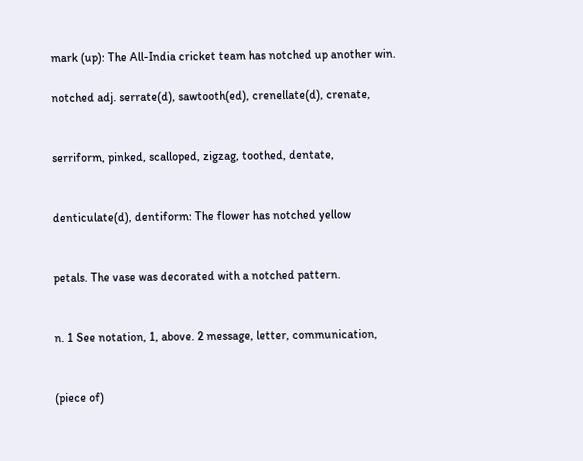mark (up): The All-India cricket team has notched up another win.

notched adj. serrate(d), sawtooth(ed), crenellate(d), crenate,


serriform, pinked, scalloped, zigzag, toothed, dentate,


denticulate(d), dentiform: The flower has notched yellow


petals. The vase was decorated with a notched pattern.


n. 1 See notation, 1, above. 2 message, letter, communication,


(piece of)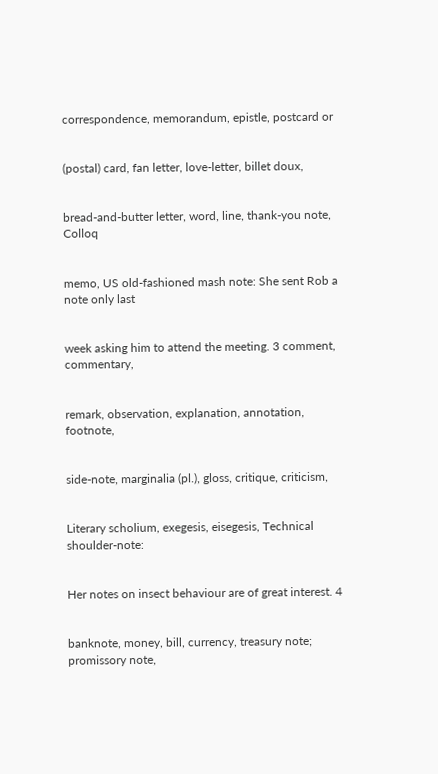correspondence, memorandum, epistle, postcard or


(postal) card, fan letter, love-letter, billet doux,


bread-and-butter letter, word, line, thank-you note, Colloq


memo, US old-fashioned mash note: She sent Rob a note only last


week asking him to attend the meeting. 3 comment, commentary,


remark, observation, explanation, annotation, footnote,


side-note, marginalia (pl.), gloss, critique, criticism,


Literary scholium, exegesis, eisegesis, Technical shoulder-note:


Her notes on insect behaviour are of great interest. 4


banknote, money, bill, currency, treasury note; promissory note,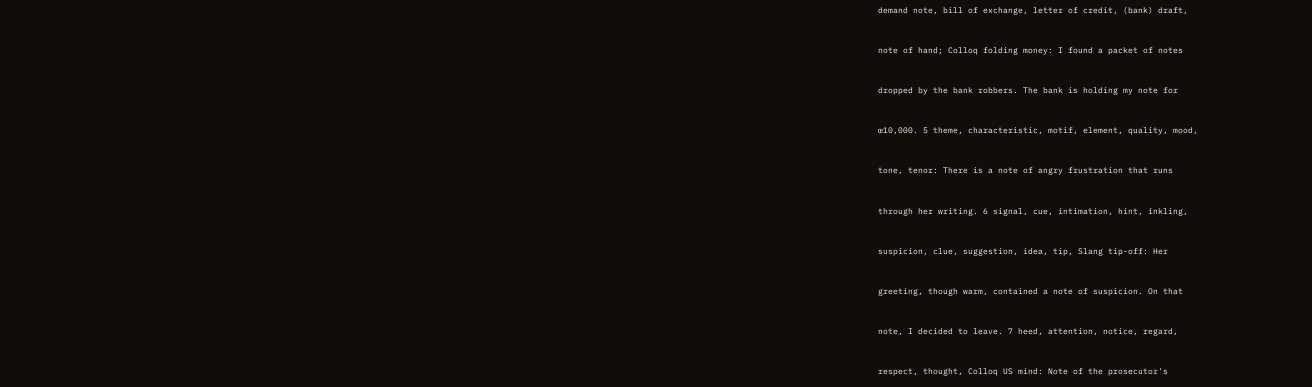demand note, bill of exchange, letter of credit, (bank) draft,


note of hand; Colloq folding money: I found a packet of notes


dropped by the bank robbers. The bank is holding my note for


œ10,000. 5 theme, characteristic, motif, element, quality, mood,


tone, tenor: There is a note of angry frustration that runs


through her writing. 6 signal, cue, intimation, hint, inkling,


suspicion, clue, suggestion, idea, tip, Slang tip-off: Her


greeting, though warm, contained a note of suspicion. On that


note, I decided to leave. 7 heed, attention, notice, regard,


respect, thought, Colloq US mind: Note of the prosecutor's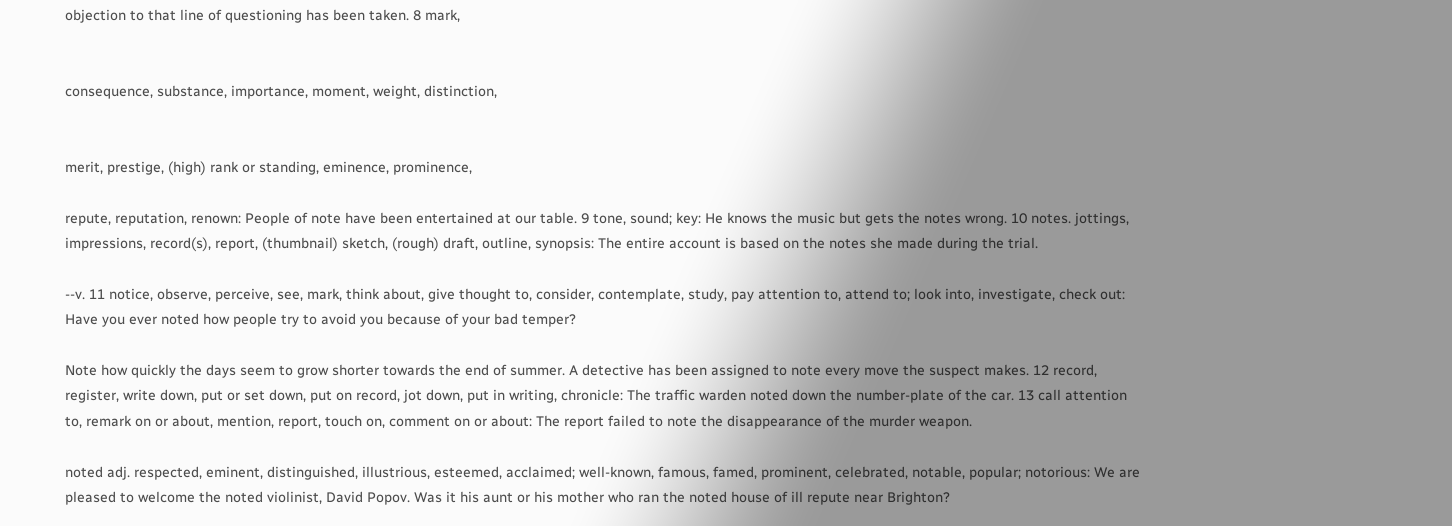objection to that line of questioning has been taken. 8 mark,


consequence, substance, importance, moment, weight, distinction,


merit, prestige, (high) rank or standing, eminence, prominence,

repute, reputation, renown: People of note have been entertained at our table. 9 tone, sound; key: He knows the music but gets the notes wrong. 10 notes. jottings, impressions, record(s), report, (thumbnail) sketch, (rough) draft, outline, synopsis: The entire account is based on the notes she made during the trial.

--v. 11 notice, observe, perceive, see, mark, think about, give thought to, consider, contemplate, study, pay attention to, attend to; look into, investigate, check out: Have you ever noted how people try to avoid you because of your bad temper?

Note how quickly the days seem to grow shorter towards the end of summer. A detective has been assigned to note every move the suspect makes. 12 record, register, write down, put or set down, put on record, jot down, put in writing, chronicle: The traffic warden noted down the number-plate of the car. 13 call attention to, remark on or about, mention, report, touch on, comment on or about: The report failed to note the disappearance of the murder weapon.

noted adj. respected, eminent, distinguished, illustrious, esteemed, acclaimed; well-known, famous, famed, prominent, celebrated, notable, popular; notorious: We are pleased to welcome the noted violinist, David Popov. Was it his aunt or his mother who ran the noted house of ill repute near Brighton?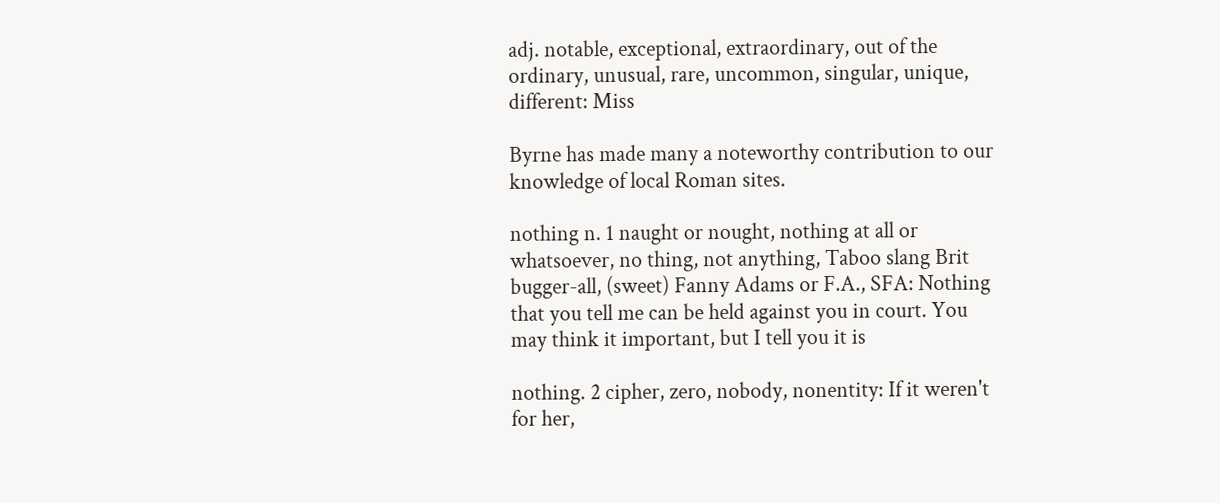adj. notable, exceptional, extraordinary, out of the ordinary, unusual, rare, uncommon, singular, unique, different: Miss

Byrne has made many a noteworthy contribution to our knowledge of local Roman sites.

nothing n. 1 naught or nought, nothing at all or whatsoever, no thing, not anything, Taboo slang Brit bugger-all, (sweet) Fanny Adams or F.A., SFA: Nothing that you tell me can be held against you in court. You may think it important, but I tell you it is

nothing. 2 cipher, zero, nobody, nonentity: If it weren't for her,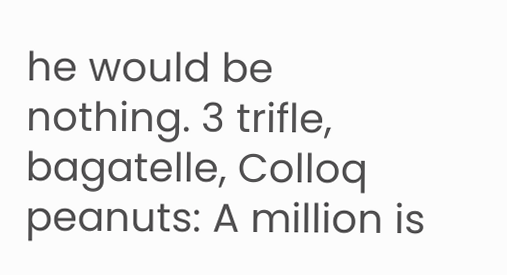he would be nothing. 3 trifle, bagatelle, Colloq peanuts: A million is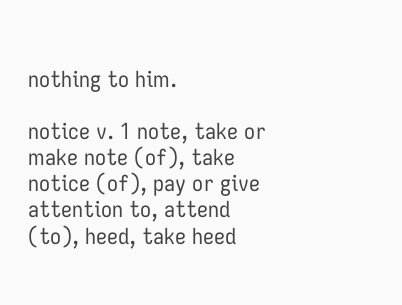nothing to him.

notice v. 1 note, take or make note (of), take notice (of), pay or give attention to, attend (to), heed, take heed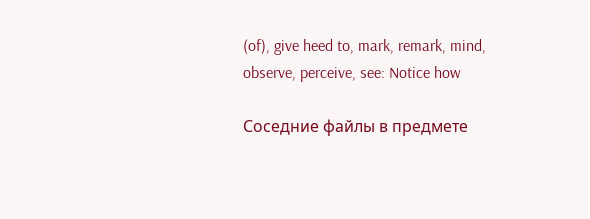(of), give heed to, mark, remark, mind, observe, perceive, see: Notice how

Соседние файлы в предмете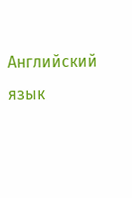Английский язык